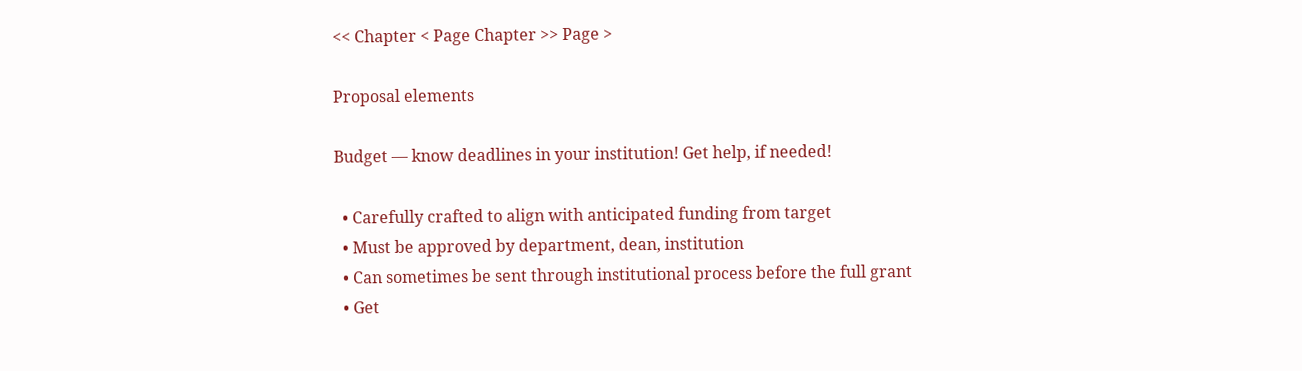<< Chapter < Page Chapter >> Page >

Proposal elements

Budget — know deadlines in your institution! Get help, if needed!

  • Carefully crafted to align with anticipated funding from target
  • Must be approved by department, dean, institution
  • Can sometimes be sent through institutional process before the full grant
  • Get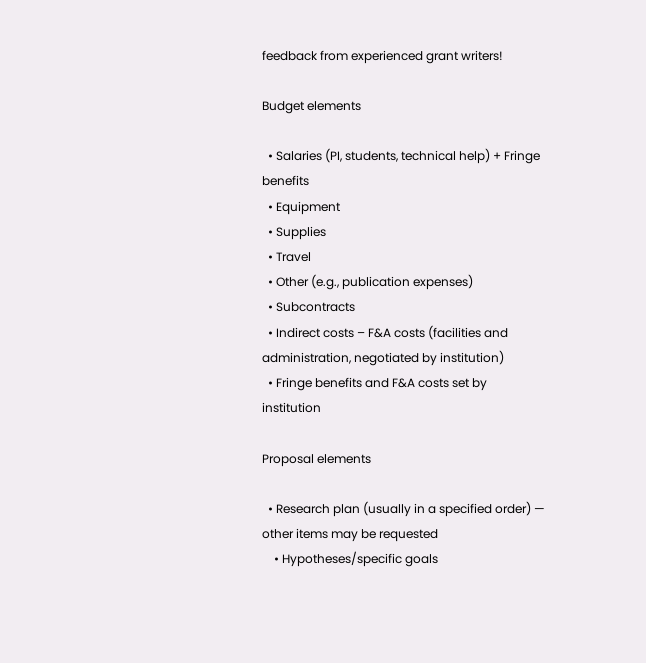feedback from experienced grant writers!

Budget elements

  • Salaries (PI, students, technical help) + Fringe benefits
  • Equipment
  • Supplies
  • Travel
  • Other (e.g., publication expenses)
  • Subcontracts
  • Indirect costs – F&A costs (facilities and administration, negotiated by institution)
  • Fringe benefits and F&A costs set by institution

Proposal elements

  • Research plan (usually in a specified order) — other items may be requested
    • Hypotheses/specific goals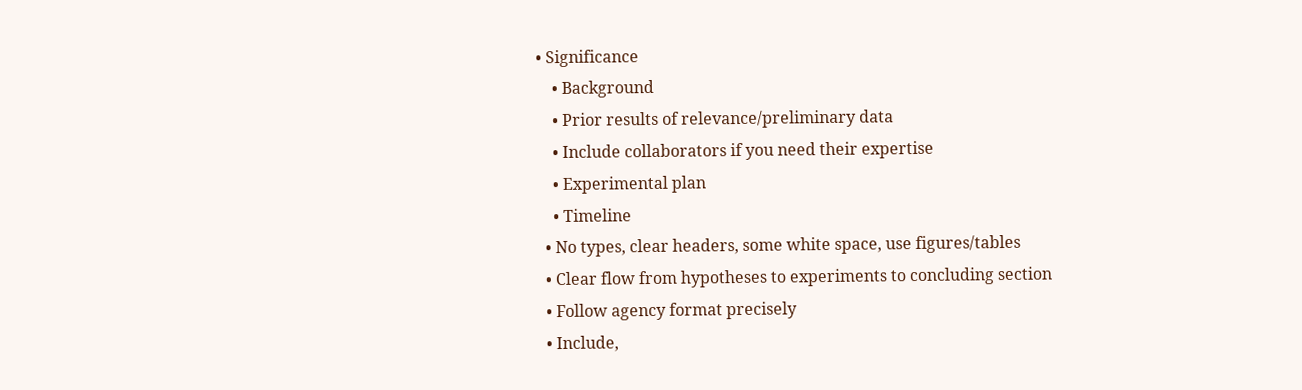• Significance
    • Background
    • Prior results of relevance/preliminary data
    • Include collaborators if you need their expertise
    • Experimental plan
    • Timeline
  • No types, clear headers, some white space, use figures/tables
  • Clear flow from hypotheses to experiments to concluding section
  • Follow agency format precisely
  • Include,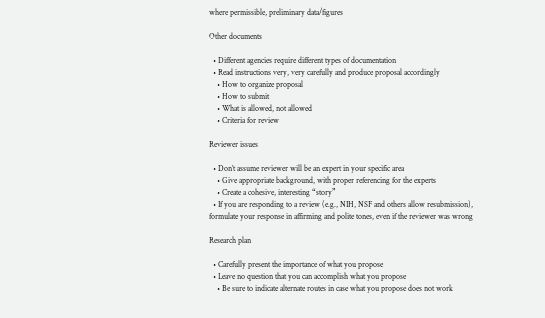where permissible, preliminary data/figures

Other documents

  • Different agencies require different types of documentation
  • Read instructions very, very carefully and produce proposal accordingly
    • How to organize proposal
    • How to submit
    • What is allowed, not allowed
    • Criteria for review

Reviewer issues

  • Don’t assume reviewer will be an expert in your specific area
    • Give appropriate background, with proper referencing for the experts
    • Create a cohesive, interesting “story”
  • If you are responding to a review (e.g., NIH, NSF and others allow resubmission), formulate your response in affirming and polite tones, even if the reviewer was wrong

Research plan

  • Carefully present the importance of what you propose
  • Leave no question that you can accomplish what you propose
    • Be sure to indicate alternate routes in case what you propose does not work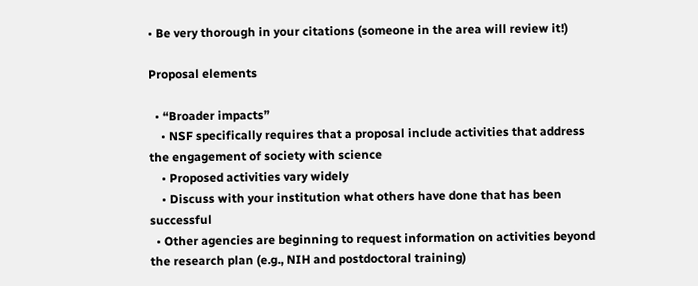• Be very thorough in your citations (someone in the area will review it!)

Proposal elements

  • “Broader impacts”
    • NSF specifically requires that a proposal include activities that address the engagement of society with science
    • Proposed activities vary widely
    • Discuss with your institution what others have done that has been successful
  • Other agencies are beginning to request information on activities beyond the research plan (e.g., NIH and postdoctoral training)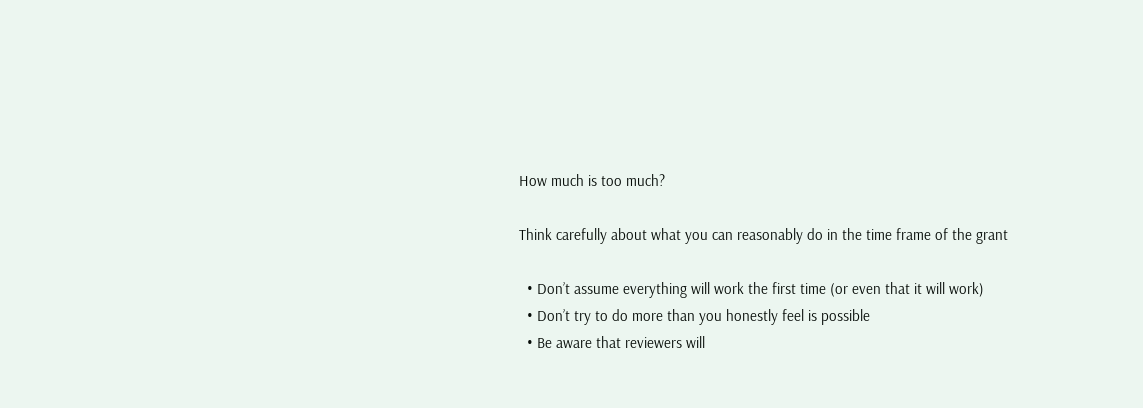How much is too much?

Think carefully about what you can reasonably do in the time frame of the grant

  • Don’t assume everything will work the first time (or even that it will work)
  • Don’t try to do more than you honestly feel is possible
  • Be aware that reviewers will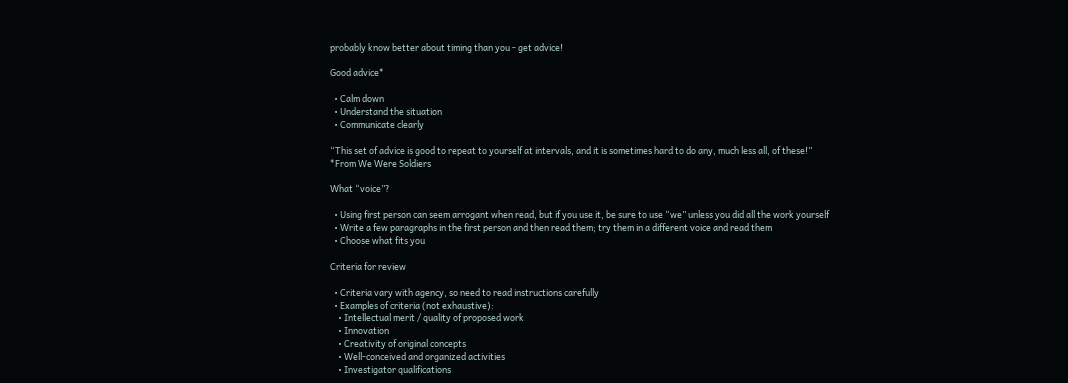probably know better about timing than you - get advice!

Good advice*

  • Calm down
  • Understand the situation
  • Communicate clearly

“This set of advice is good to repeat to yourself at intervals, and it is sometimes hard to do any, much less all, of these!”
*From We Were Soldiers

What “voice”?

  • Using first person can seem arrogant when read, but if you use it, be sure to use “we” unless you did all the work yourself
  • Write a few paragraphs in the first person and then read them; try them in a different voice and read them
  • Choose what fits you

Criteria for review

  • Criteria vary with agency, so need to read instructions carefully
  • Examples of criteria (not exhaustive):
    • Intellectual merit / quality of proposed work
    • Innovation
    • Creativity of original concepts
    • Well-conceived and organized activities
    • Investigator qualifications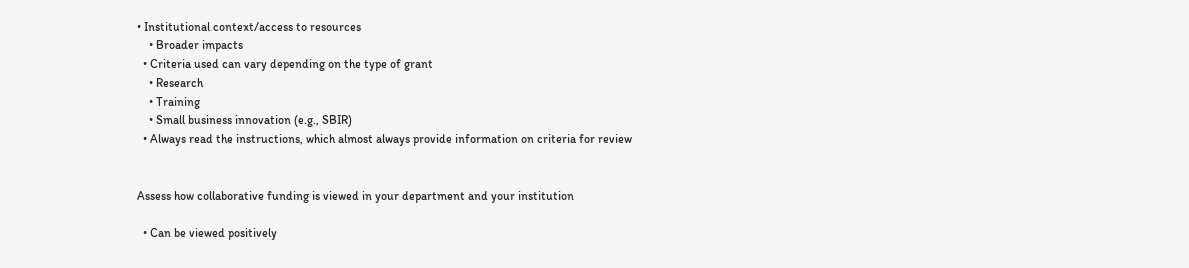• Institutional context/access to resources
    • Broader impacts
  • Criteria used can vary depending on the type of grant
    • Research
    • Training
    • Small business innovation (e.g., SBIR)
  • Always read the instructions, which almost always provide information on criteria for review


Assess how collaborative funding is viewed in your department and your institution

  • Can be viewed positively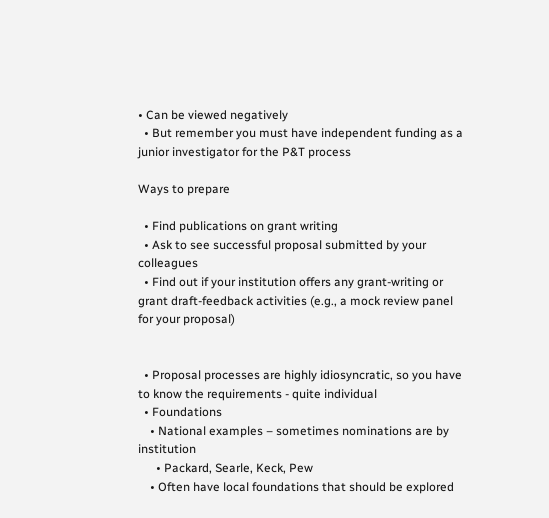• Can be viewed negatively
  • But remember you must have independent funding as a junior investigator for the P&T process

Ways to prepare

  • Find publications on grant writing
  • Ask to see successful proposal submitted by your colleagues
  • Find out if your institution offers any grant-writing or grant draft-feedback activities (e.g., a mock review panel for your proposal)


  • Proposal processes are highly idiosyncratic, so you have to know the requirements - quite individual
  • Foundations
    • National examples – sometimes nominations are by institution
      • Packard, Searle, Keck, Pew
    • Often have local foundations that should be explored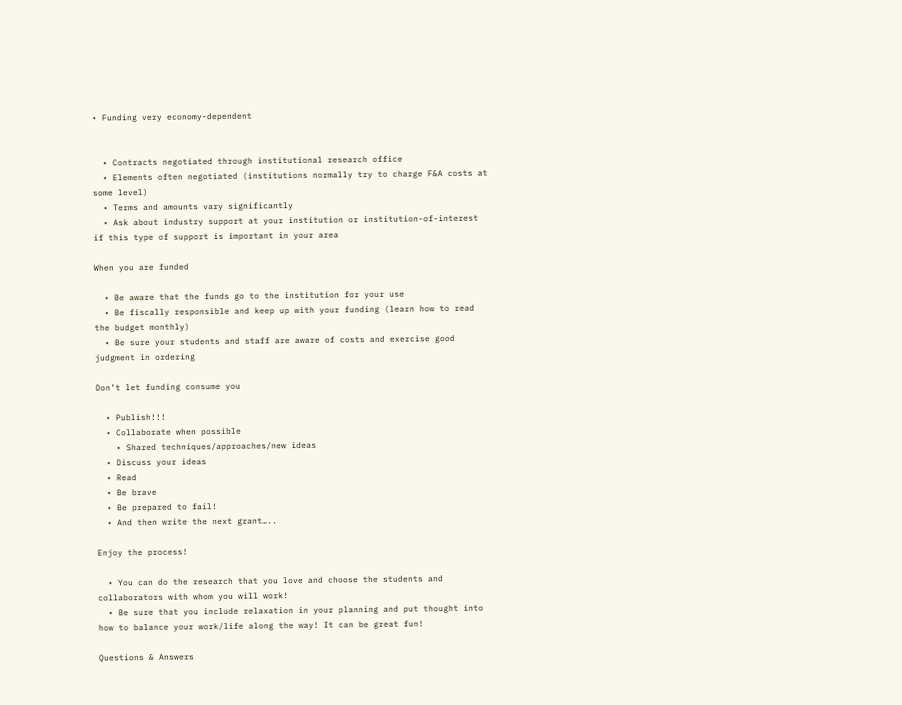• Funding very economy-dependent


  • Contracts negotiated through institutional research office
  • Elements often negotiated (institutions normally try to charge F&A costs at some level)
  • Terms and amounts vary significantly
  • Ask about industry support at your institution or institution-of-interest if this type of support is important in your area

When you are funded

  • Be aware that the funds go to the institution for your use
  • Be fiscally responsible and keep up with your funding (learn how to read the budget monthly)
  • Be sure your students and staff are aware of costs and exercise good judgment in ordering

Don’t let funding consume you

  • Publish!!!
  • Collaborate when possible
    • Shared techniques/approaches/new ideas
  • Discuss your ideas
  • Read
  • Be brave
  • Be prepared to fail!
  • And then write the next grant…..

Enjoy the process!

  • You can do the research that you love and choose the students and collaborators with whom you will work!
  • Be sure that you include relaxation in your planning and put thought into how to balance your work/life along the way! It can be great fun!

Questions & Answers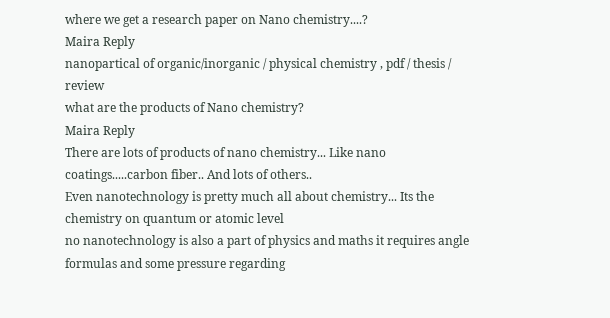where we get a research paper on Nano chemistry....?
Maira Reply
nanopartical of organic/inorganic / physical chemistry , pdf / thesis / review
what are the products of Nano chemistry?
Maira Reply
There are lots of products of nano chemistry... Like nano coatings.....carbon fiber.. And lots of others..
Even nanotechnology is pretty much all about chemistry... Its the chemistry on quantum or atomic level
no nanotechnology is also a part of physics and maths it requires angle formulas and some pressure regarding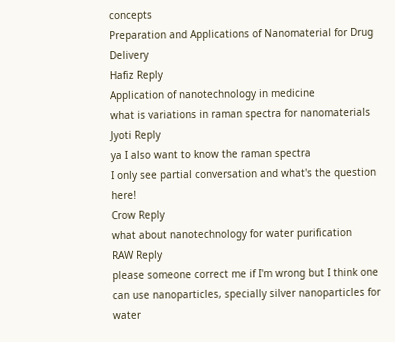concepts
Preparation and Applications of Nanomaterial for Drug Delivery
Hafiz Reply
Application of nanotechnology in medicine
what is variations in raman spectra for nanomaterials
Jyoti Reply
ya I also want to know the raman spectra
I only see partial conversation and what's the question here!
Crow Reply
what about nanotechnology for water purification
RAW Reply
please someone correct me if I'm wrong but I think one can use nanoparticles, specially silver nanoparticles for water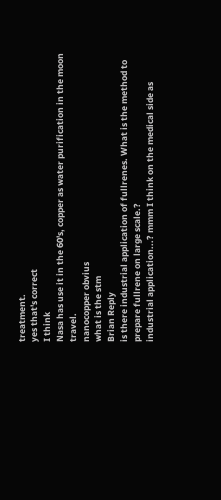treatment.
yes that's correct
I think
Nasa has use it in the 60's, copper as water purification in the moon travel.
nanocopper obvius
what is the stm
Brian Reply
is there industrial application of fullrenes. What is the method to prepare fullrene on large scale.?
industrial application...? mmm I think on the medical side as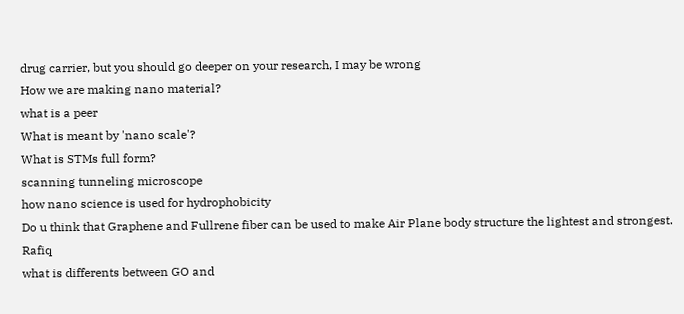drug carrier, but you should go deeper on your research, I may be wrong
How we are making nano material?
what is a peer
What is meant by 'nano scale'?
What is STMs full form?
scanning tunneling microscope
how nano science is used for hydrophobicity
Do u think that Graphene and Fullrene fiber can be used to make Air Plane body structure the lightest and strongest. Rafiq
what is differents between GO and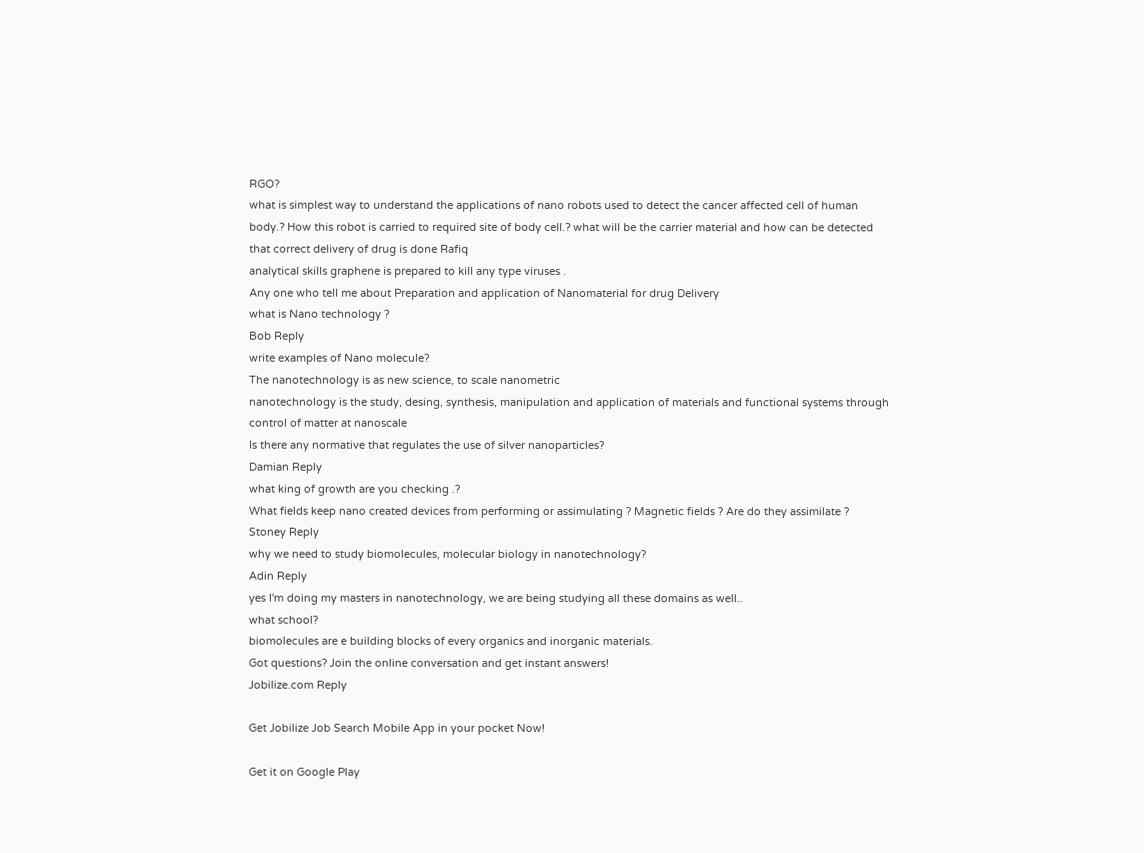RGO?
what is simplest way to understand the applications of nano robots used to detect the cancer affected cell of human body.? How this robot is carried to required site of body cell.? what will be the carrier material and how can be detected that correct delivery of drug is done Rafiq
analytical skills graphene is prepared to kill any type viruses .
Any one who tell me about Preparation and application of Nanomaterial for drug Delivery
what is Nano technology ?
Bob Reply
write examples of Nano molecule?
The nanotechnology is as new science, to scale nanometric
nanotechnology is the study, desing, synthesis, manipulation and application of materials and functional systems through control of matter at nanoscale
Is there any normative that regulates the use of silver nanoparticles?
Damian Reply
what king of growth are you checking .?
What fields keep nano created devices from performing or assimulating ? Magnetic fields ? Are do they assimilate ?
Stoney Reply
why we need to study biomolecules, molecular biology in nanotechnology?
Adin Reply
yes I'm doing my masters in nanotechnology, we are being studying all these domains as well..
what school?
biomolecules are e building blocks of every organics and inorganic materials.
Got questions? Join the online conversation and get instant answers!
Jobilize.com Reply

Get Jobilize Job Search Mobile App in your pocket Now!

Get it on Google Play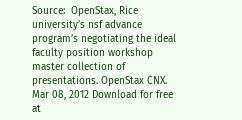Source:  OpenStax, Rice university’s nsf advance program’s negotiating the ideal faculty position workshop master collection of presentations. OpenStax CNX. Mar 08, 2012 Download for free at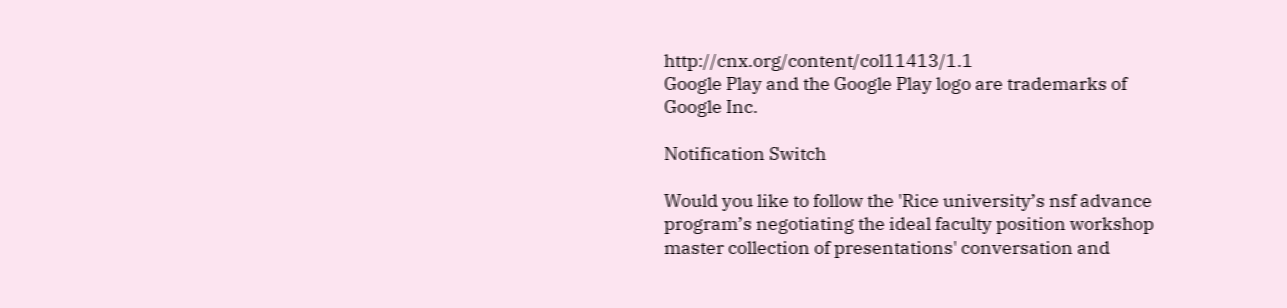http://cnx.org/content/col11413/1.1
Google Play and the Google Play logo are trademarks of Google Inc.

Notification Switch

Would you like to follow the 'Rice university’s nsf advance program’s negotiating the ideal faculty position workshop master collection of presentations' conversation and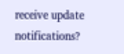receive update notifications?